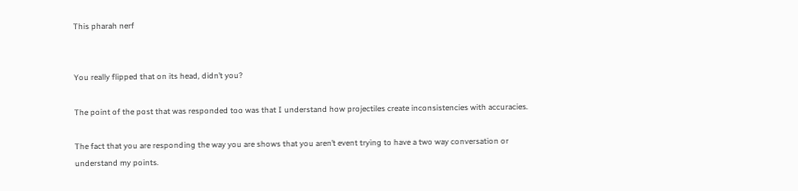This pharah nerf


You really flipped that on its head, didn’t you?

The point of the post that was responded too was that I understand how projectiles create inconsistencies with accuracies.

The fact that you are responding the way you are shows that you aren’t event trying to have a two way conversation or understand my points.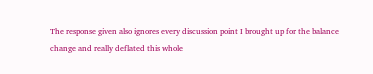The response given also ignores every discussion point I brought up for the balance change and really deflated this whole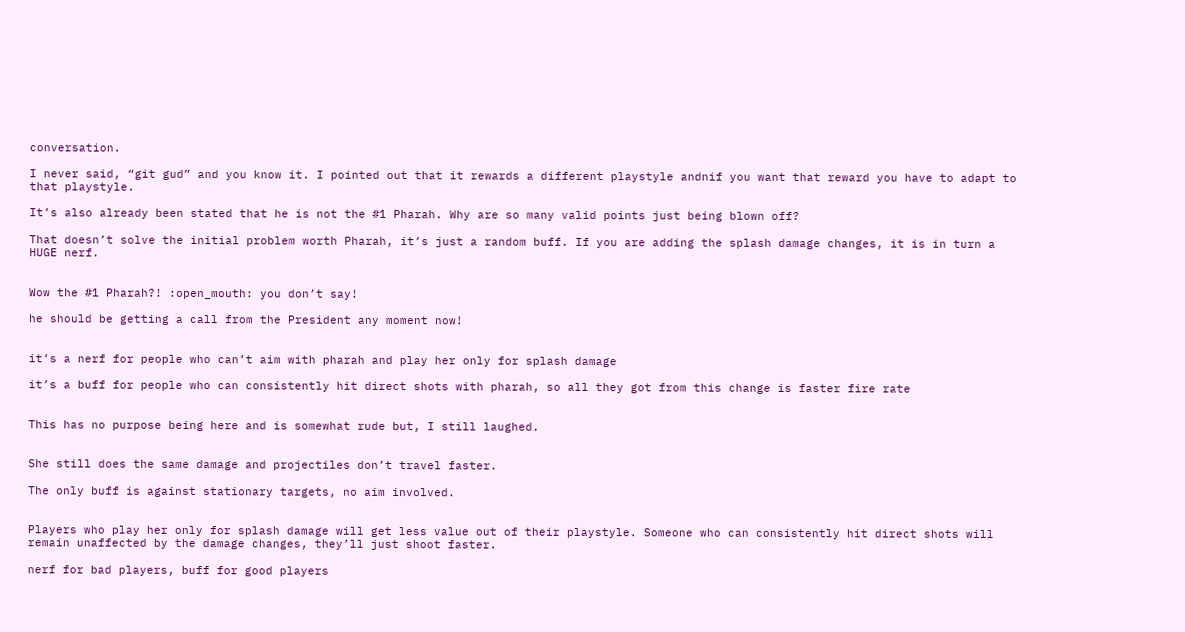conversation.

I never said, “git gud” and you know it. I pointed out that it rewards a different playstyle andnif you want that reward you have to adapt to that playstyle.

It’s also already been stated that he is not the #1 Pharah. Why are so many valid points just being blown off?

That doesn’t solve the initial problem worth Pharah, it’s just a random buff. If you are adding the splash damage changes, it is in turn a HUGE nerf.


Wow the #1 Pharah?! :open_mouth: you don’t say!

he should be getting a call from the President any moment now!


it’s a nerf for people who can’t aim with pharah and play her only for splash damage

it’s a buff for people who can consistently hit direct shots with pharah, so all they got from this change is faster fire rate


This has no purpose being here and is somewhat rude but, I still laughed.


She still does the same damage and projectiles don’t travel faster.

The only buff is against stationary targets, no aim involved.


Players who play her only for splash damage will get less value out of their playstyle. Someone who can consistently hit direct shots will remain unaffected by the damage changes, they’ll just shoot faster.

nerf for bad players, buff for good players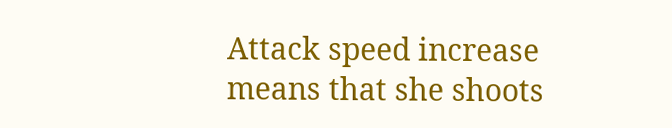Attack speed increase means that she shoots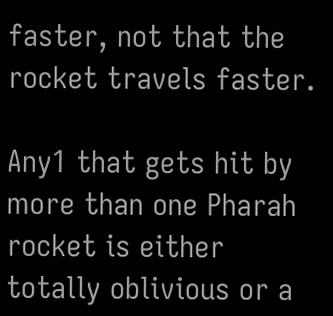faster, not that the rocket travels faster.

Any1 that gets hit by more than one Pharah rocket is either totally oblivious or a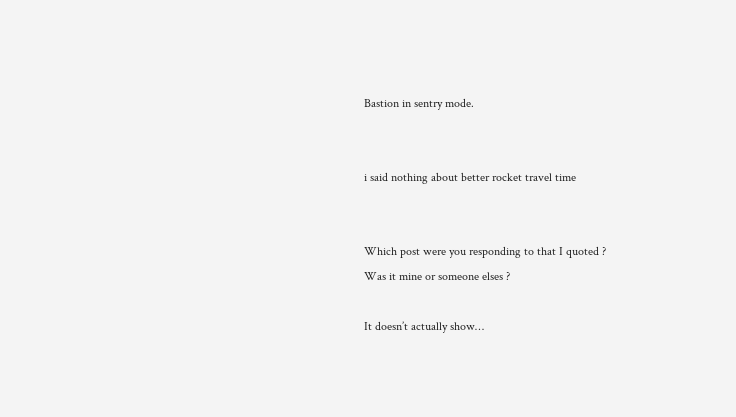Bastion in sentry mode.


i said nothing about better rocket travel time


Which post were you responding to that I quoted ?
Was it mine or someone elses ?

It doesn’t actually show…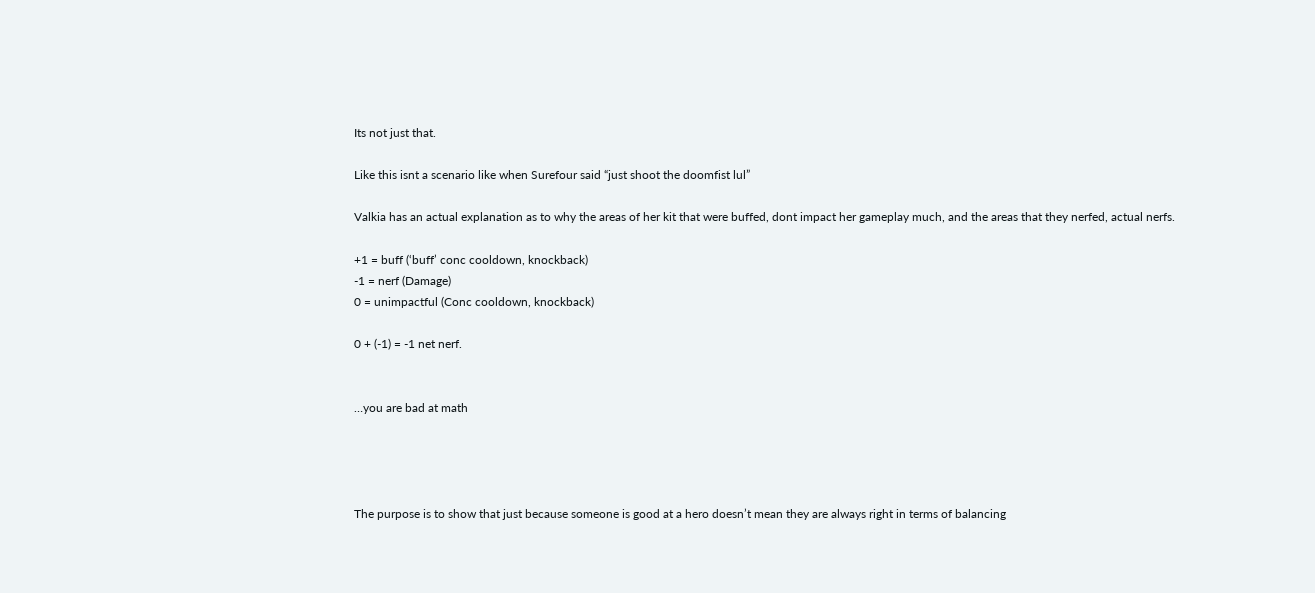Its not just that.

Like this isnt a scenario like when Surefour said “just shoot the doomfist lul”

Valkia has an actual explanation as to why the areas of her kit that were buffed, dont impact her gameplay much, and the areas that they nerfed, actual nerfs.

+1 = buff (‘buff’ conc cooldown, knockback)
-1 = nerf (Damage)
0 = unimpactful (Conc cooldown, knockback)

0 + (-1) = -1 net nerf.


…you are bad at math




The purpose is to show that just because someone is good at a hero doesn’t mean they are always right in terms of balancing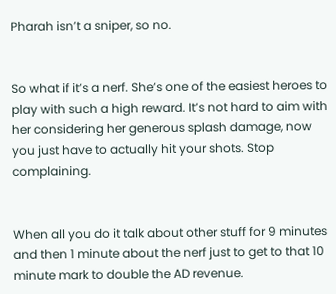Pharah isn’t a sniper, so no.


So what if it’s a nerf. She’s one of the easiest heroes to play with such a high reward. It’s not hard to aim with her considering her generous splash damage, now you just have to actually hit your shots. Stop complaining.


When all you do it talk about other stuff for 9 minutes and then 1 minute about the nerf just to get to that 10 minute mark to double the AD revenue.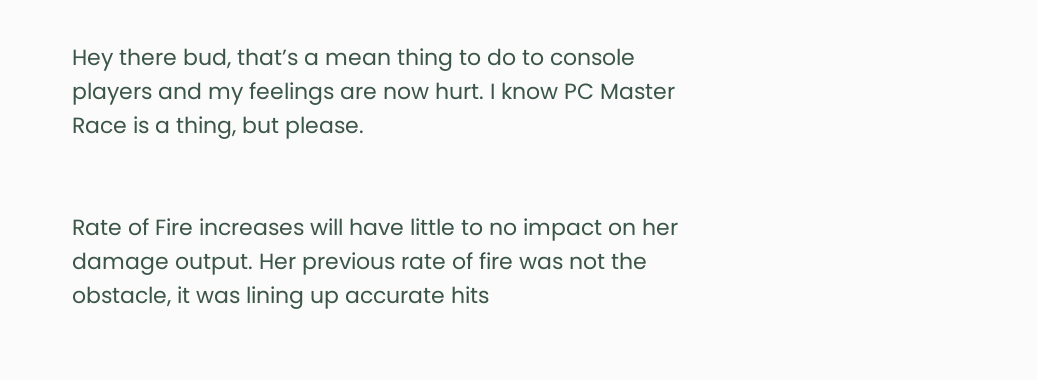Hey there bud, that’s a mean thing to do to console players and my feelings are now hurt. I know PC Master Race is a thing, but please.


Rate of Fire increases will have little to no impact on her damage output. Her previous rate of fire was not the obstacle, it was lining up accurate hits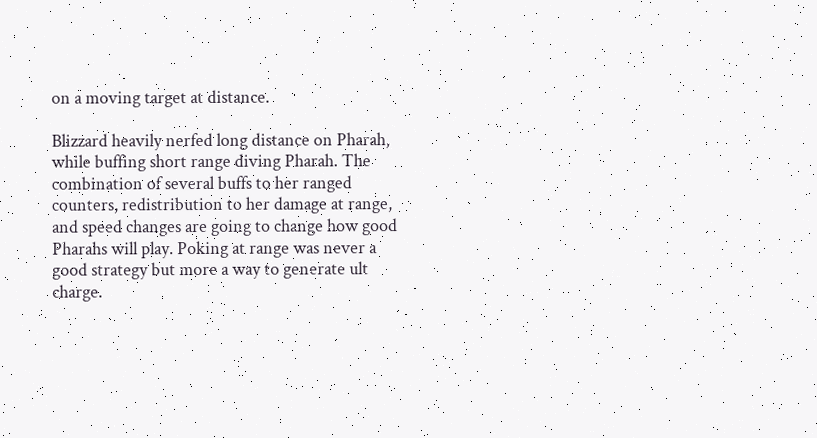on a moving target at distance.

Blizzard heavily nerfed long distance on Pharah, while buffing short range diving Pharah. The combination of several buffs to her ranged counters, redistribution to her damage at range, and speed changes are going to change how good Pharahs will play. Poking at range was never a good strategy but more a way to generate ult charge.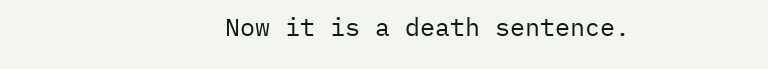Now it is a death sentence.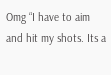Omg “I have to aim and hit my shots. Its a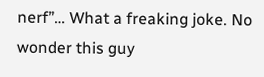nerf”… What a freaking joke. No wonder this guy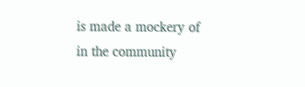is made a mockery of in the community